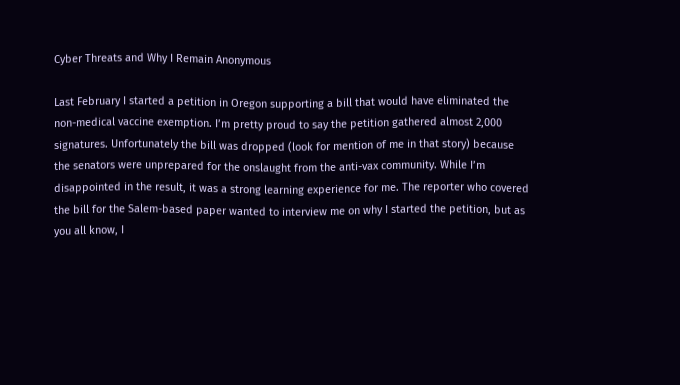Cyber Threats and Why I Remain Anonymous

Last February I started a petition in Oregon supporting a bill that would have eliminated the non-medical vaccine exemption. I’m pretty proud to say the petition gathered almost 2,000 signatures. Unfortunately the bill was dropped (look for mention of me in that story) because the senators were unprepared for the onslaught from the anti-vax community. While I’m disappointed in the result, it was a strong learning experience for me. The reporter who covered the bill for the Salem-based paper wanted to interview me on why I started the petition, but as you all know, I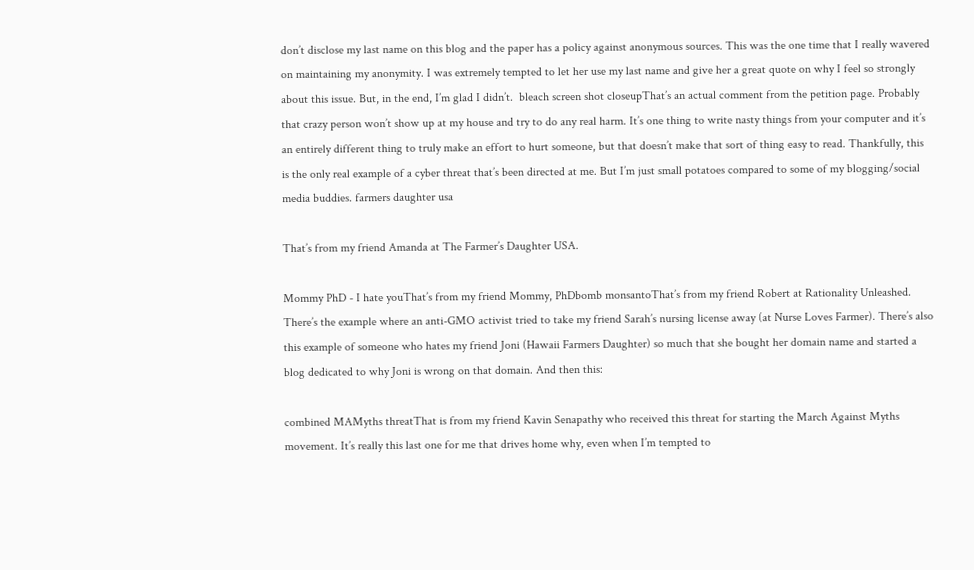don’t disclose my last name on this blog and the paper has a policy against anonymous sources. This was the one time that I really wavered on maintaining my anonymity. I was extremely tempted to let her use my last name and give her a great quote on why I feel so strongly about this issue. But, in the end, I’m glad I didn’t.  bleach screen shot closeupThat’s an actual comment from the petition page. Probably that crazy person won’t show up at my house and try to do any real harm. It’s one thing to write nasty things from your computer and it’s an entirely different thing to truly make an effort to hurt someone, but that doesn’t make that sort of thing easy to read. Thankfully, this is the only real example of a cyber threat that’s been directed at me. But I’m just small potatoes compared to some of my blogging/social media buddies. farmers daughter usa

That’s from my friend Amanda at The Farmer’s Daughter USA.

Mommy PhD - I hate youThat’s from my friend Mommy, PhDbomb monsantoThat’s from my friend Robert at Rationality Unleashed. There’s the example where an anti-GMO activist tried to take my friend Sarah’s nursing license away (at Nurse Loves Farmer). There’s also this example of someone who hates my friend Joni (Hawaii Farmers Daughter) so much that she bought her domain name and started a blog dedicated to why Joni is wrong on that domain. And then this:

combined MAMyths threatThat is from my friend Kavin Senapathy who received this threat for starting the March Against Myths movement. It’s really this last one for me that drives home why, even when I’m tempted to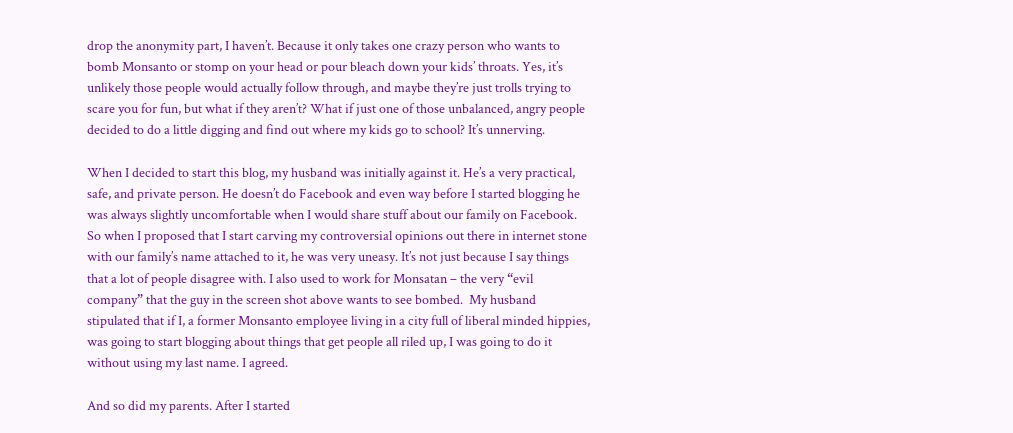drop the anonymity part, I haven’t. Because it only takes one crazy person who wants to bomb Monsanto or stomp on your head or pour bleach down your kids’ throats. Yes, it’s unlikely those people would actually follow through, and maybe they’re just trolls trying to scare you for fun, but what if they aren’t? What if just one of those unbalanced, angry people decided to do a little digging and find out where my kids go to school? It’s unnerving.

When I decided to start this blog, my husband was initially against it. He’s a very practical, safe, and private person. He doesn’t do Facebook and even way before I started blogging he was always slightly uncomfortable when I would share stuff about our family on Facebook. So when I proposed that I start carving my controversial opinions out there in internet stone with our family’s name attached to it, he was very uneasy. It’s not just because I say things that a lot of people disagree with. I also used to work for Monsatan – the very “evil company” that the guy in the screen shot above wants to see bombed.  My husband stipulated that if I, a former Monsanto employee living in a city full of liberal minded hippies, was going to start blogging about things that get people all riled up, I was going to do it without using my last name. I agreed.

And so did my parents. After I started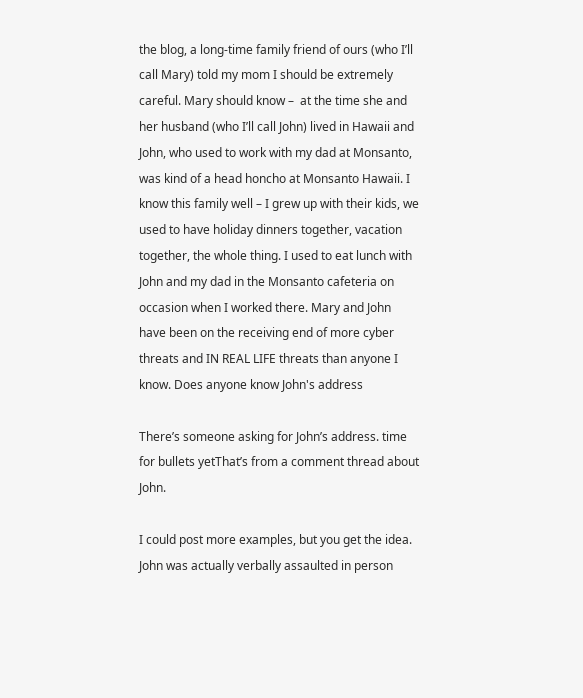the blog, a long-time family friend of ours (who I’ll call Mary) told my mom I should be extremely careful. Mary should know –  at the time she and her husband (who I’ll call John) lived in Hawaii and John, who used to work with my dad at Monsanto, was kind of a head honcho at Monsanto Hawaii. I know this family well – I grew up with their kids, we used to have holiday dinners together, vacation together, the whole thing. I used to eat lunch with John and my dad in the Monsanto cafeteria on occasion when I worked there. Mary and John have been on the receiving end of more cyber threats and IN REAL LIFE threats than anyone I know. Does anyone know John's address

There’s someone asking for John’s address. time for bullets yetThat’s from a comment thread about John.

I could post more examples, but you get the idea. John was actually verbally assaulted in person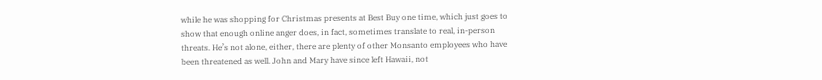while he was shopping for Christmas presents at Best Buy one time, which just goes to show that enough online anger does, in fact, sometimes translate to real, in-person threats. He’s not alone, either, there are plenty of other Monsanto employees who have been threatened as well. John and Mary have since left Hawaii, not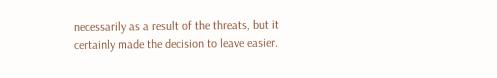necessarily as a result of the threats, but it certainly made the decision to leave easier.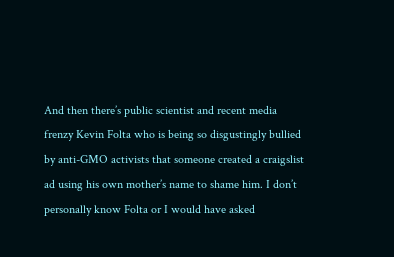And then there’s public scientist and recent media frenzy Kevin Folta who is being so disgustingly bullied by anti-GMO activists that someone created a craigslist ad using his own mother’s name to shame him. I don’t personally know Folta or I would have asked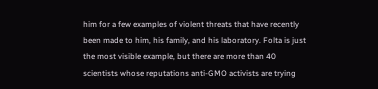him for a few examples of violent threats that have recently been made to him, his family, and his laboratory. Folta is just the most visible example, but there are more than 40 scientists whose reputations anti-GMO activists are trying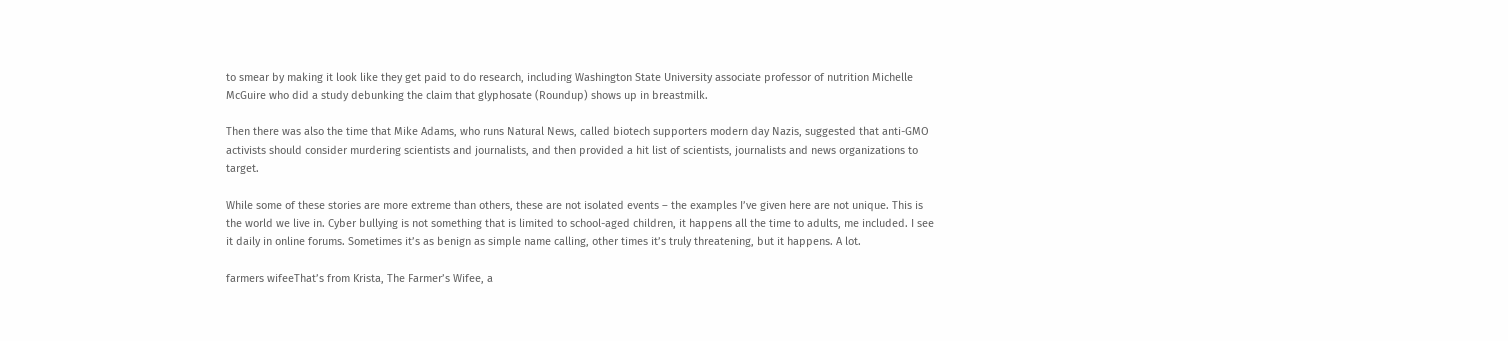to smear by making it look like they get paid to do research, including Washington State University associate professor of nutrition Michelle McGuire who did a study debunking the claim that glyphosate (Roundup) shows up in breastmilk.

Then there was also the time that Mike Adams, who runs Natural News, called biotech supporters modern day Nazis, suggested that anti-GMO activists should consider murdering scientists and journalists, and then provided a hit list of scientists, journalists and news organizations to target.

While some of these stories are more extreme than others, these are not isolated events – the examples I’ve given here are not unique. This is the world we live in. Cyber bullying is not something that is limited to school-aged children, it happens all the time to adults, me included. I see it daily in online forums. Sometimes it’s as benign as simple name calling, other times it’s truly threatening, but it happens. A lot.

farmers wifeeThat’s from Krista, The Farmer’s Wifee, a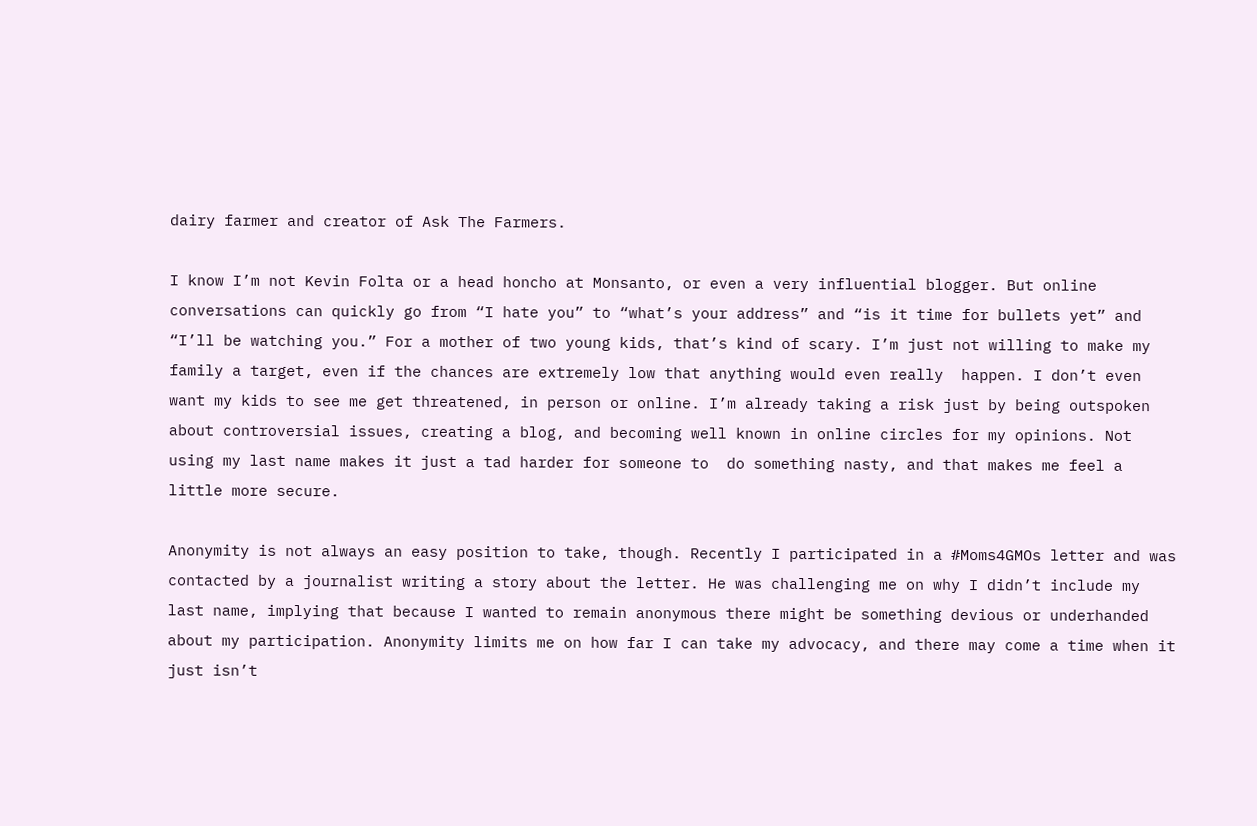dairy farmer and creator of Ask The Farmers.

I know I’m not Kevin Folta or a head honcho at Monsanto, or even a very influential blogger. But online conversations can quickly go from “I hate you” to “what’s your address” and “is it time for bullets yet” and “I’ll be watching you.” For a mother of two young kids, that’s kind of scary. I’m just not willing to make my family a target, even if the chances are extremely low that anything would even really  happen. I don’t even want my kids to see me get threatened, in person or online. I’m already taking a risk just by being outspoken about controversial issues, creating a blog, and becoming well known in online circles for my opinions. Not using my last name makes it just a tad harder for someone to  do something nasty, and that makes me feel a little more secure.

Anonymity is not always an easy position to take, though. Recently I participated in a #Moms4GMOs letter and was contacted by a journalist writing a story about the letter. He was challenging me on why I didn’t include my last name, implying that because I wanted to remain anonymous there might be something devious or underhanded about my participation. Anonymity limits me on how far I can take my advocacy, and there may come a time when it just isn’t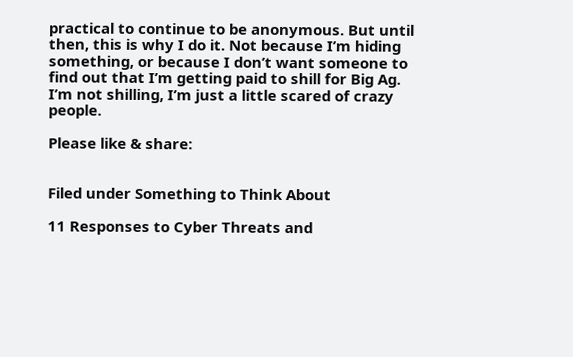practical to continue to be anonymous. But until then, this is why I do it. Not because I’m hiding something, or because I don’t want someone to find out that I’m getting paid to shill for Big Ag. I’m not shilling, I’m just a little scared of crazy people.

Please like & share:


Filed under Something to Think About

11 Responses to Cyber Threats and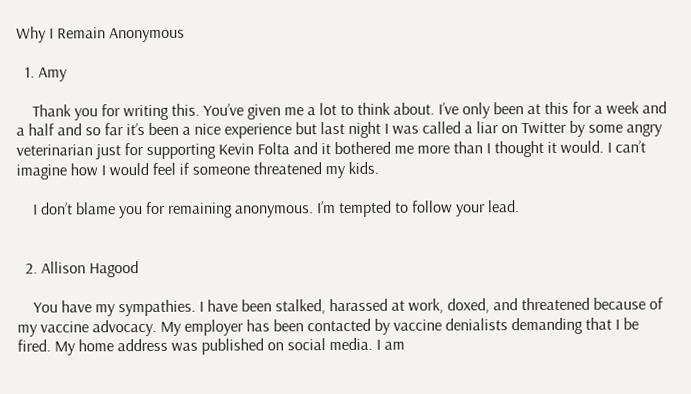Why I Remain Anonymous

  1. Amy

    Thank you for writing this. You’ve given me a lot to think about. I’ve only been at this for a week and a half and so far it’s been a nice experience but last night I was called a liar on Twitter by some angry veterinarian just for supporting Kevin Folta and it bothered me more than I thought it would. I can’t imagine how I would feel if someone threatened my kids.

    I don’t blame you for remaining anonymous. I’m tempted to follow your lead.


  2. Allison Hagood

    You have my sympathies. I have been stalked, harassed at work, doxed, and threatened because of my vaccine advocacy. My employer has been contacted by vaccine denialists demanding that I be fired. My home address was published on social media. I am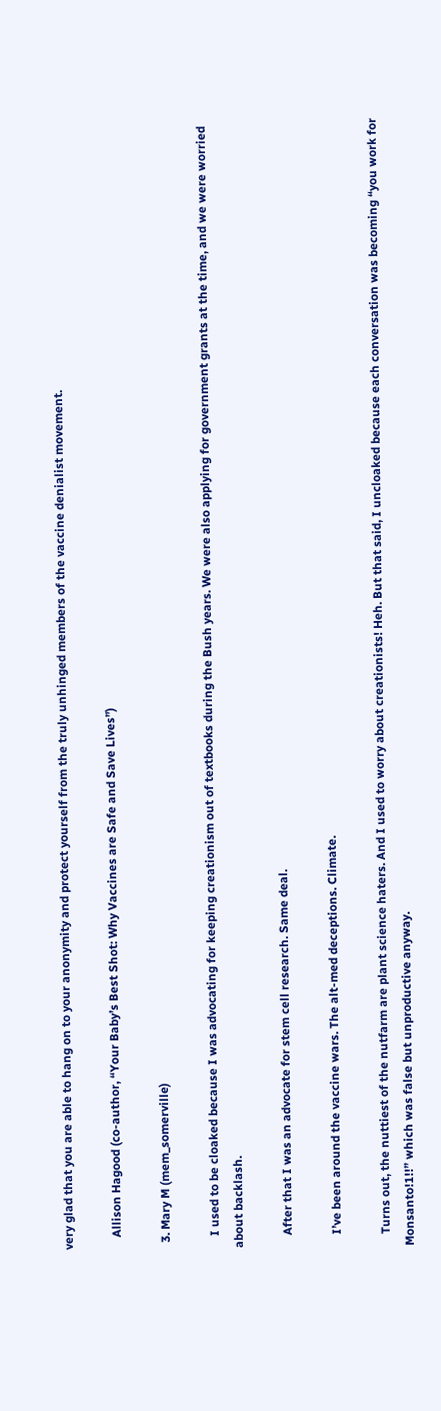very glad that you are able to hang on to your anonymity and protect yourself from the truly unhinged members of the vaccine denialist movement.

    Allison Hagood (co-author, “Your Baby’s Best Shot: Why Vaccines are Safe and Save Lives”)

  3. Mary M (mem_somerville)

    I used to be cloaked because I was advocating for keeping creationism out of textbooks during the Bush years. We were also applying for government grants at the time, and we were worried about backlash.

    After that I was an advocate for stem cell research. Same deal.

    I’ve been around the vaccine wars. The alt-med deceptions. Climate.

    Turns out, the nuttiest of the nutfarm are plant science haters. And I used to worry about creationists! Heh. But that said, I uncloaked because each conversation was becoming “you work for Monsanto!1!!” which was false but unproductive anyway.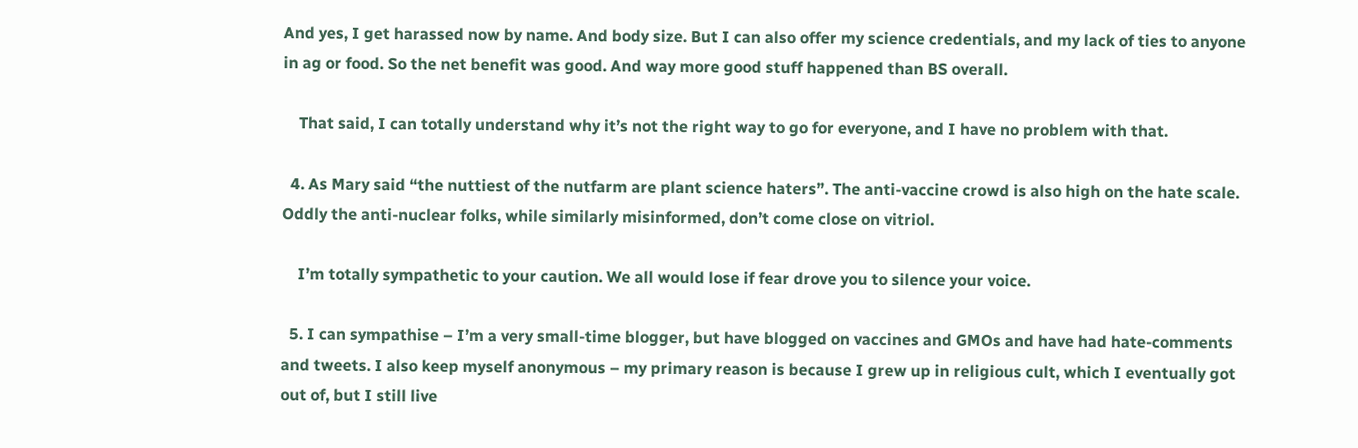And yes, I get harassed now by name. And body size. But I can also offer my science credentials, and my lack of ties to anyone in ag or food. So the net benefit was good. And way more good stuff happened than BS overall.

    That said, I can totally understand why it’s not the right way to go for everyone, and I have no problem with that.

  4. As Mary said “the nuttiest of the nutfarm are plant science haters”. The anti-vaccine crowd is also high on the hate scale. Oddly the anti-nuclear folks, while similarly misinformed, don’t come close on vitriol.

    I’m totally sympathetic to your caution. We all would lose if fear drove you to silence your voice.

  5. I can sympathise – I’m a very small-time blogger, but have blogged on vaccines and GMOs and have had hate-comments and tweets. I also keep myself anonymous – my primary reason is because I grew up in religious cult, which I eventually got out of, but I still live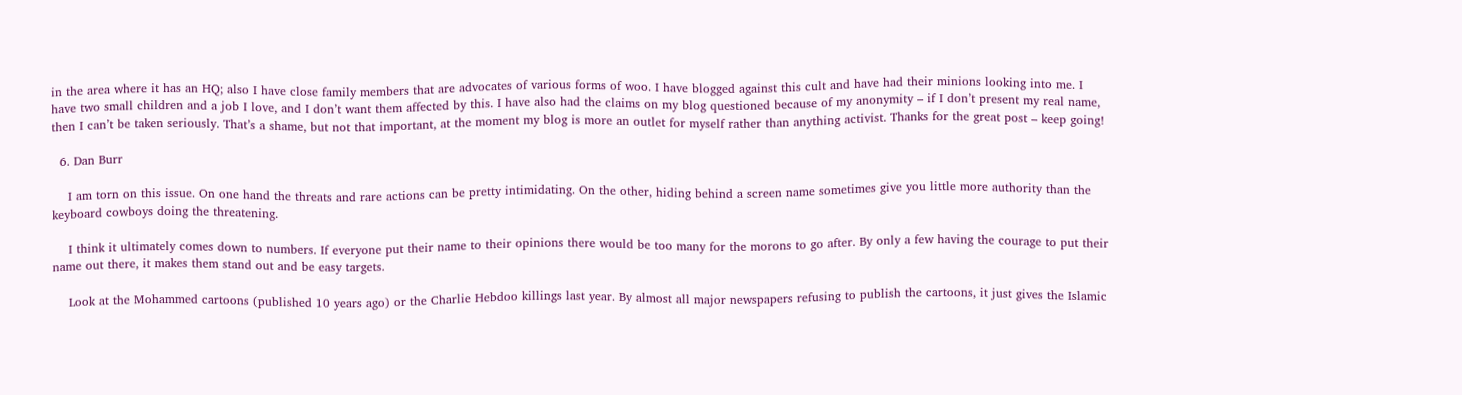in the area where it has an HQ; also I have close family members that are advocates of various forms of woo. I have blogged against this cult and have had their minions looking into me. I have two small children and a job I love, and I don’t want them affected by this. I have also had the claims on my blog questioned because of my anonymity – if I don’t present my real name, then I can’t be taken seriously. That’s a shame, but not that important, at the moment my blog is more an outlet for myself rather than anything activist. Thanks for the great post – keep going!

  6. Dan Burr

    I am torn on this issue. On one hand the threats and rare actions can be pretty intimidating. On the other, hiding behind a screen name sometimes give you little more authority than the keyboard cowboys doing the threatening.

    I think it ultimately comes down to numbers. If everyone put their name to their opinions there would be too many for the morons to go after. By only a few having the courage to put their name out there, it makes them stand out and be easy targets.

    Look at the Mohammed cartoons (published 10 years ago) or the Charlie Hebdoo killings last year. By almost all major newspapers refusing to publish the cartoons, it just gives the Islamic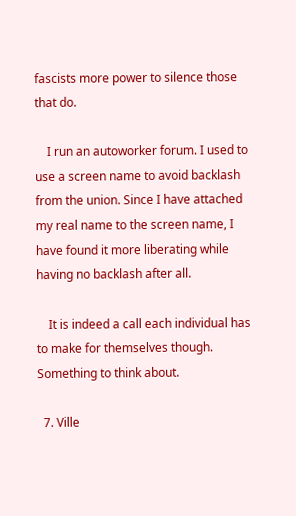fascists more power to silence those that do.

    I run an autoworker forum. I used to use a screen name to avoid backlash from the union. Since I have attached my real name to the screen name, I have found it more liberating while having no backlash after all.

    It is indeed a call each individual has to make for themselves though. Something to think about.

  7. Ville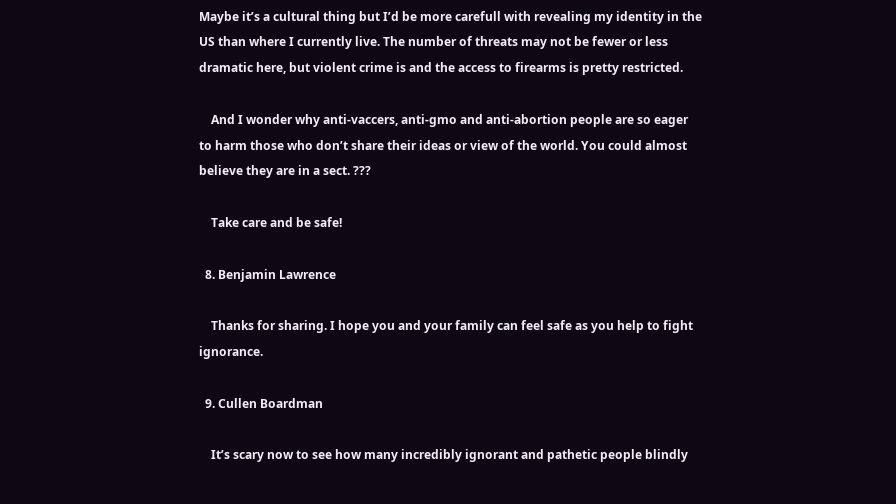Maybe it’s a cultural thing but I’d be more carefull with revealing my identity in the US than where I currently live. The number of threats may not be fewer or less dramatic here, but violent crime is and the access to firearms is pretty restricted.

    And I wonder why anti-vaccers, anti-gmo and anti-abortion people are so eager to harm those who don’t share their ideas or view of the world. You could almost believe they are in a sect. ???

    Take care and be safe!

  8. Benjamin Lawrence

    Thanks for sharing. I hope you and your family can feel safe as you help to fight ignorance.

  9. Cullen Boardman

    It’s scary now to see how many incredibly ignorant and pathetic people blindly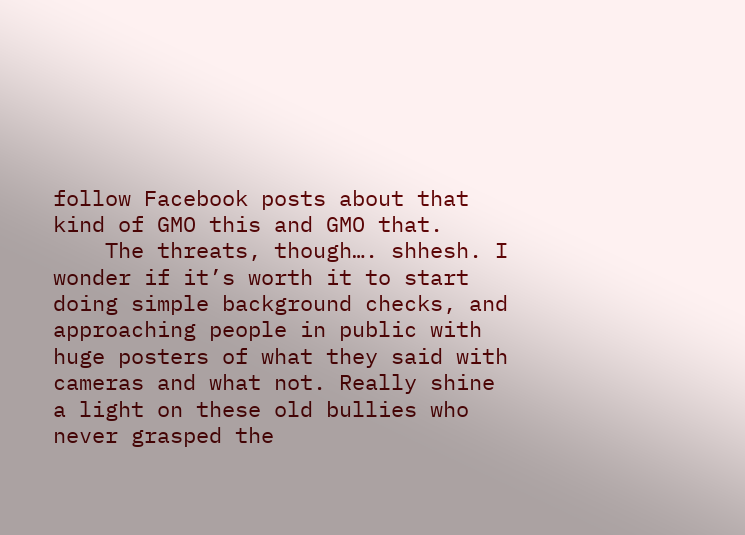follow Facebook posts about that kind of GMO this and GMO that.
    The threats, though…. shhesh. I wonder if it’s worth it to start doing simple background checks, and approaching people in public with huge posters of what they said with cameras and what not. Really shine a light on these old bullies who never grasped the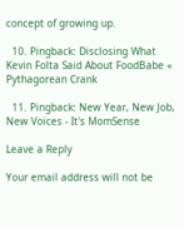concept of growing up.

  10. Pingback: Disclosing What Kevin Folta Said About FoodBabe « Pythagorean Crank

  11. Pingback: New Year, New Job, New Voices - It's MomSense

Leave a Reply

Your email address will not be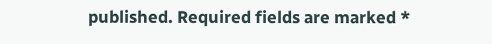published. Required fields are marked *